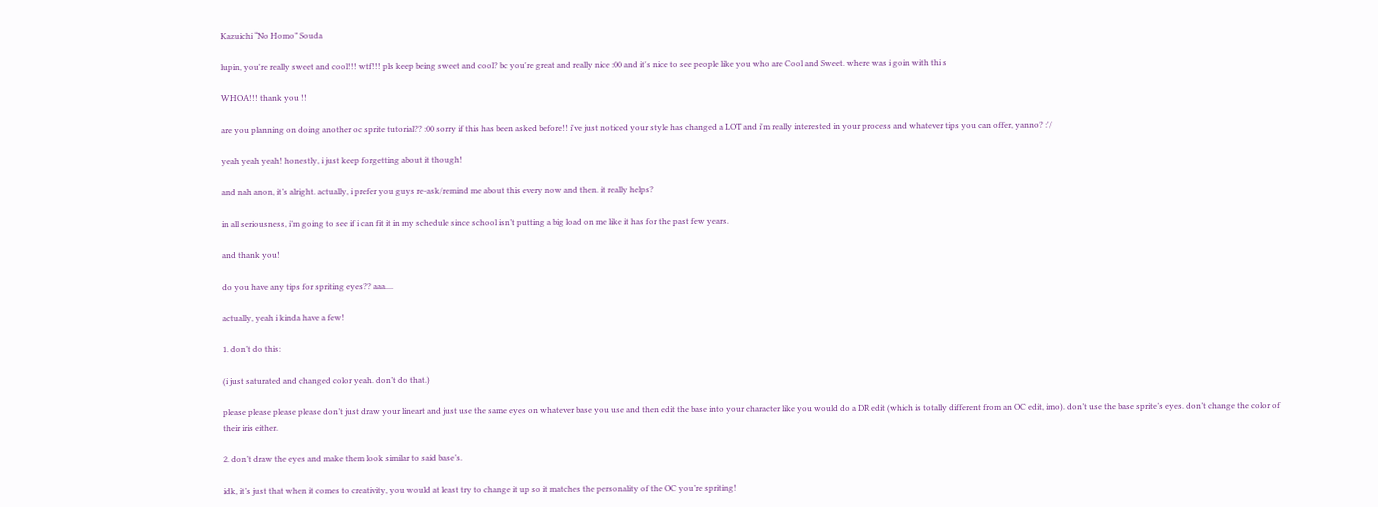Kazuichi “No Homo” Souda

lupin, you're really sweet and cool!!! wtf!!! pls keep being sweet and cool? bc you're great and really nice :00 and it's nice to see people like you who are Cool and Sweet. where was i goin with thi s

WHOA!!! thank you !!

are you planning on doing another oc sprite tutorial?? :00 sorry if this has been asked before!! i've just noticed your style has changed a LOT and i'm really interested in your process and whatever tips you can offer, yanno? :'/

yeah yeah yeah! honestly, i just keep forgetting about it though!

and nah anon, it’s alright. actually, i prefer you guys re-ask/remind me about this every now and then. it really helps?

in all seriousness, i’m going to see if i can fit it in my schedule since school isn’t putting a big load on me like it has for the past few years.

and thank you!

do you have any tips for spriting eyes?? aaa....

actually, yeah i kinda have a few!

1. don’t do this:

(i just saturated and changed color yeah. don’t do that.)

please please please please don’t just draw your lineart and just use the same eyes on whatever base you use and then edit the base into your character like you would do a DR edit (which is totally different from an OC edit, imo). don’t use the base sprite’s eyes. don’t change the color of their iris either.

2. don’t draw the eyes and make them look similar to said base’s.

idk, it’s just that when it comes to creativity, you would at least try to change it up so it matches the personality of the OC you’re spriting!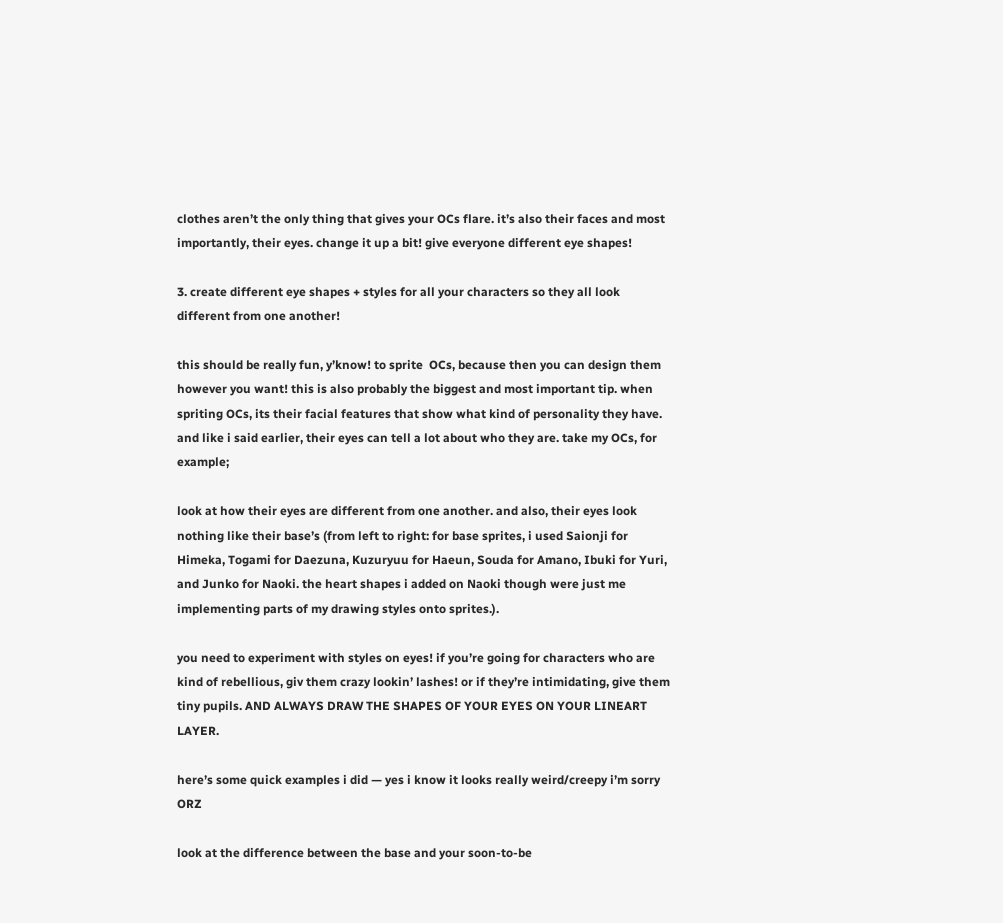clothes aren’t the only thing that gives your OCs flare. it’s also their faces and most importantly, their eyes. change it up a bit! give everyone different eye shapes!

3. create different eye shapes + styles for all your characters so they all look different from one another!

this should be really fun, y’know! to sprite  OCs, because then you can design them however you want! this is also probably the biggest and most important tip. when spriting OCs, its their facial features that show what kind of personality they have. and like i said earlier, their eyes can tell a lot about who they are. take my OCs, for example;

look at how their eyes are different from one another. and also, their eyes look nothing like their base’s (from left to right: for base sprites, i used Saionji for Himeka, Togami for Daezuna, Kuzuryuu for Haeun, Souda for Amano, Ibuki for Yuri, and Junko for Naoki. the heart shapes i added on Naoki though were just me implementing parts of my drawing styles onto sprites.).

you need to experiment with styles on eyes! if you’re going for characters who are kind of rebellious, giv them crazy lookin’ lashes! or if they’re intimidating, give them tiny pupils. AND ALWAYS DRAW THE SHAPES OF YOUR EYES ON YOUR LINEART LAYER.

here’s some quick examples i did — yes i know it looks really weird/creepy i’m sorry ORZ

look at the difference between the base and your soon-to-be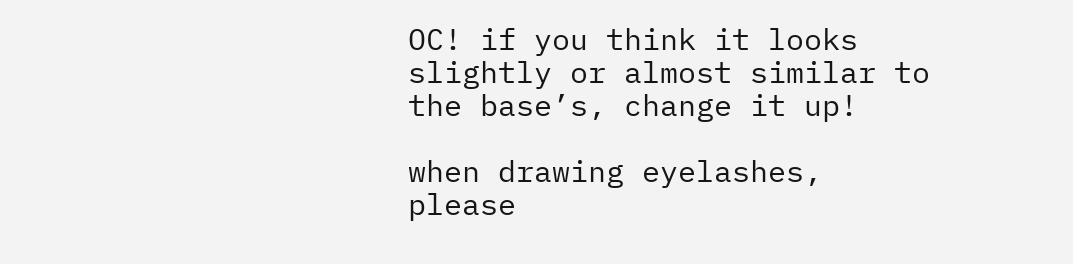OC! if you think it looks slightly or almost similar to the base’s, change it up!

when drawing eyelashes, please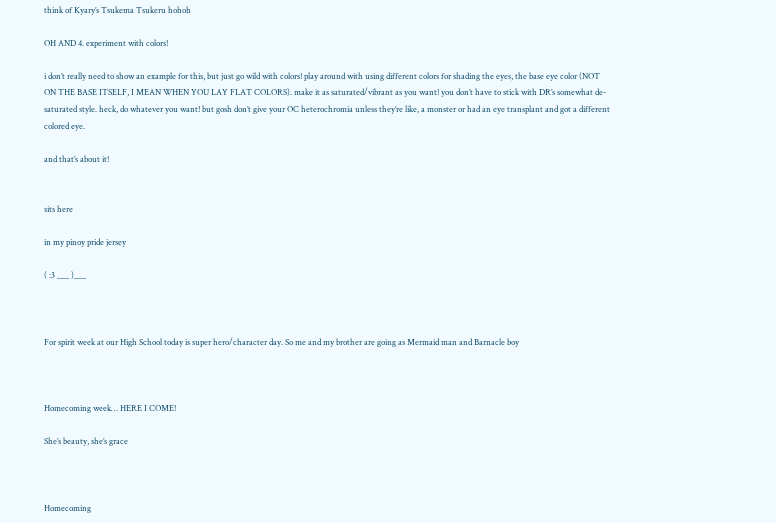think of Kyary’s Tsukema Tsukeru hohoh

OH AND 4. experiment with colors!

i don’t really need to show an example for this, but just go wild with colors! play around with using different colors for shading the eyes, the base eye color (NOT ON THE BASE ITSELF, I MEAN WHEN YOU LAY FLAT COLORS). make it as saturated/vibrant as you want! you don’t have to stick with DR’s somewhat de-saturated style. heck, do whatever you want! but gosh don’t give your OC heterochromia unless they’re like, a monster or had an eye transplant and got a different colored eye.

and that’s about it!


sits here

in my pinoy pride jersey

( :3 ___ )___



For spirit week at our High School today is super hero/character day. So me and my brother are going as Mermaid man and Barnacle boy



Homecoming week… HERE I COME!

She’s beauty, she’s grace



Homecoming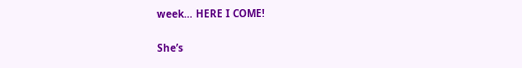week… HERE I COME!

She’s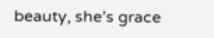beauty, she’s grace